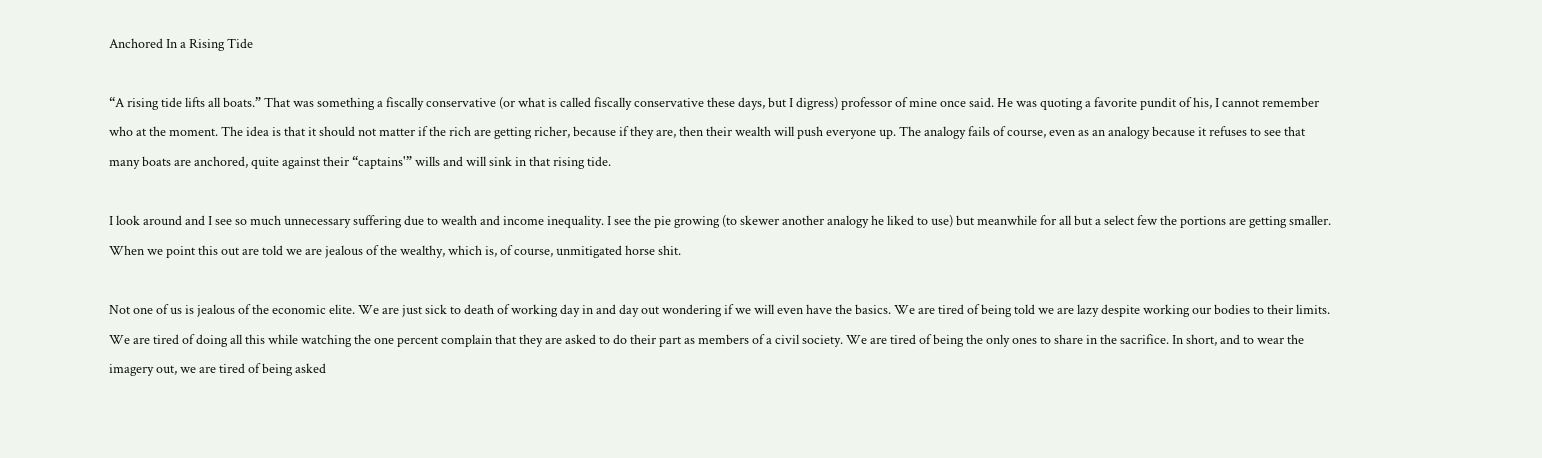Anchored In a Rising Tide

“A rising tide lifts all boats.” That was something a fiscally conservative (or what is called fiscally conservative these days, but I digress) professor of mine once said. He was quoting a favorite pundit of his, I cannot remember who at the moment. The idea is that it should not matter if the rich are getting richer, because if they are, then their wealth will push everyone up. The analogy fails of course, even as an analogy because it refuses to see that many boats are anchored, quite against their “captains'” wills and will sink in that rising tide.

I look around and I see so much unnecessary suffering due to wealth and income inequality. I see the pie growing (to skewer another analogy he liked to use) but meanwhile for all but a select few the portions are getting smaller. When we point this out are told we are jealous of the wealthy, which is, of course, unmitigated horse shit.

Not one of us is jealous of the economic elite. We are just sick to death of working day in and day out wondering if we will even have the basics. We are tired of being told we are lazy despite working our bodies to their limits. We are tired of doing all this while watching the one percent complain that they are asked to do their part as members of a civil society. We are tired of being the only ones to share in the sacrifice. In short, and to wear the imagery out, we are tired of being asked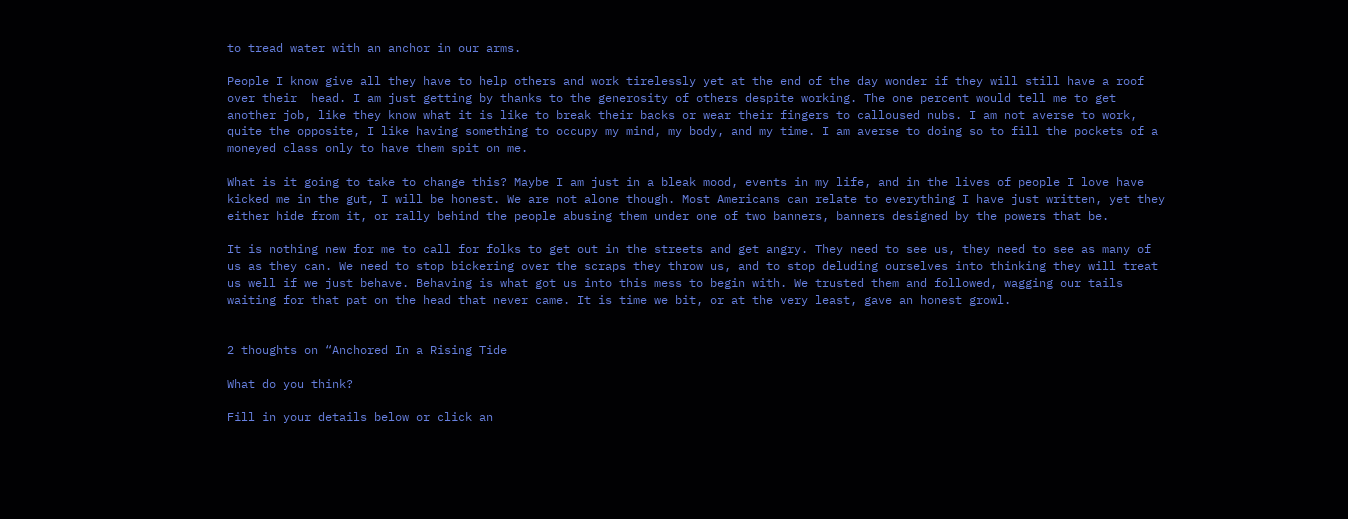to tread water with an anchor in our arms.

People I know give all they have to help others and work tirelessly yet at the end of the day wonder if they will still have a roof over their  head. I am just getting by thanks to the generosity of others despite working. The one percent would tell me to get another job, like they know what it is like to break their backs or wear their fingers to calloused nubs. I am not averse to work, quite the opposite, I like having something to occupy my mind, my body, and my time. I am averse to doing so to fill the pockets of a moneyed class only to have them spit on me.

What is it going to take to change this? Maybe I am just in a bleak mood, events in my life, and in the lives of people I love have kicked me in the gut, I will be honest. We are not alone though. Most Americans can relate to everything I have just written, yet they either hide from it, or rally behind the people abusing them under one of two banners, banners designed by the powers that be.

It is nothing new for me to call for folks to get out in the streets and get angry. They need to see us, they need to see as many of us as they can. We need to stop bickering over the scraps they throw us, and to stop deluding ourselves into thinking they will treat us well if we just behave. Behaving is what got us into this mess to begin with. We trusted them and followed, wagging our tails waiting for that pat on the head that never came. It is time we bit, or at the very least, gave an honest growl.


2 thoughts on “Anchored In a Rising Tide

What do you think?

Fill in your details below or click an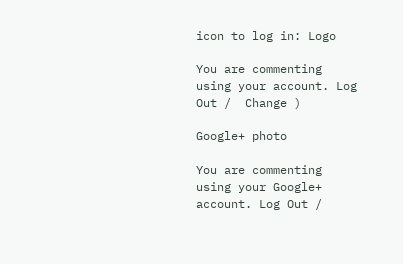icon to log in: Logo

You are commenting using your account. Log Out /  Change )

Google+ photo

You are commenting using your Google+ account. Log Out /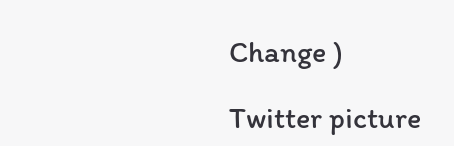Change )

Twitter picture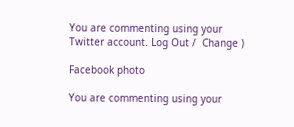You are commenting using your Twitter account. Log Out /  Change )

Facebook photo

You are commenting using your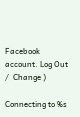Facebook account. Log Out /  Change )

Connecting to %s